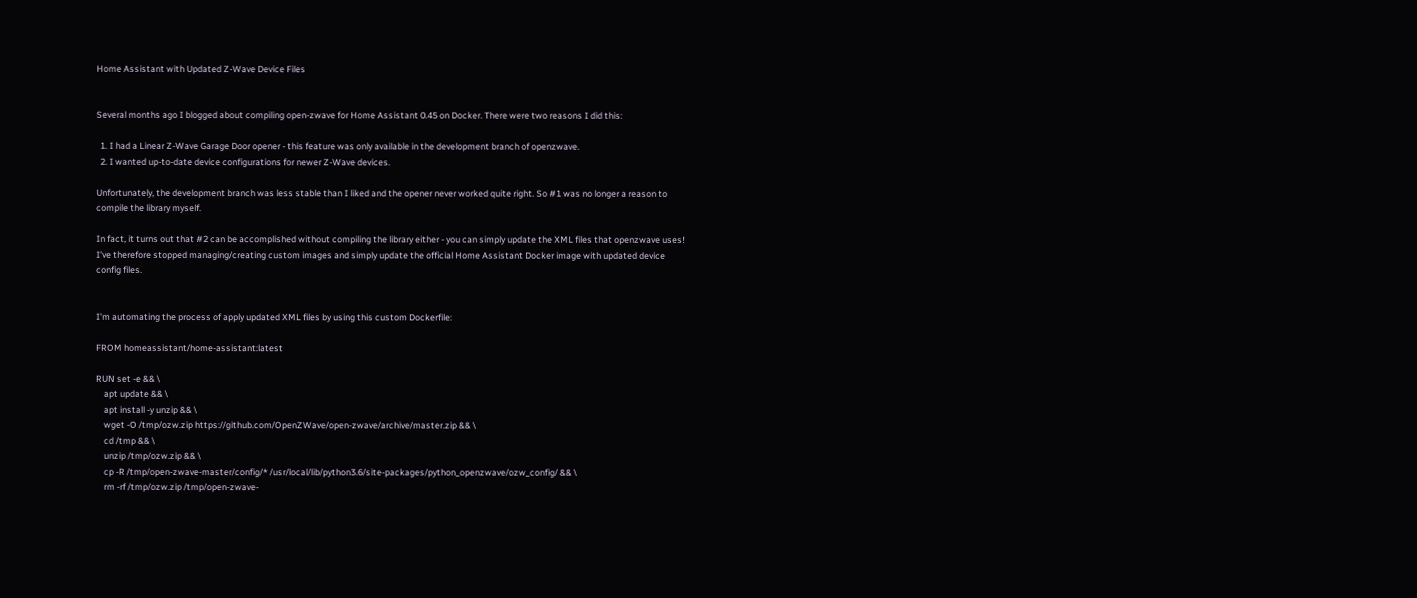Home Assistant with Updated Z-Wave Device Files


Several months ago I blogged about compiling open-zwave for Home Assistant 0.45 on Docker. There were two reasons I did this:

  1. I had a Linear Z-Wave Garage Door opener - this feature was only available in the development branch of openzwave.
  2. I wanted up-to-date device configurations for newer Z-Wave devices.

Unfortunately, the development branch was less stable than I liked and the opener never worked quite right. So #1 was no longer a reason to compile the library myself.

In fact, it turns out that #2 can be accomplished without compiling the library either - you can simply update the XML files that openzwave uses! I've therefore stopped managing/creating custom images and simply update the official Home Assistant Docker image with updated device config files.


I'm automating the process of apply updated XML files by using this custom Dockerfile:

FROM homeassistant/home-assistant:latest

RUN set -e && \
    apt update && \
    apt install -y unzip && \
    wget -O /tmp/ozw.zip https://github.com/OpenZWave/open-zwave/archive/master.zip && \
    cd /tmp && \
    unzip /tmp/ozw.zip && \
    cp -R /tmp/open-zwave-master/config/* /usr/local/lib/python3.6/site-packages/python_openzwave/ozw_config/ && \
    rm -rf /tmp/ozw.zip /tmp/open-zwave-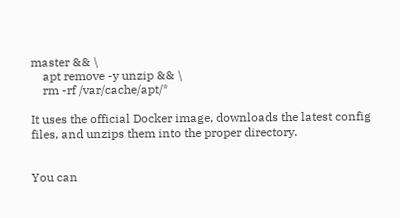master && \
    apt remove -y unzip && \
    rm -rf /var/cache/apt/*

It uses the official Docker image, downloads the latest config files, and unzips them into the proper directory.


You can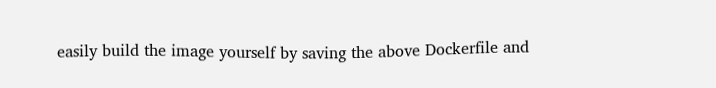easily build the image yourself by saving the above Dockerfile and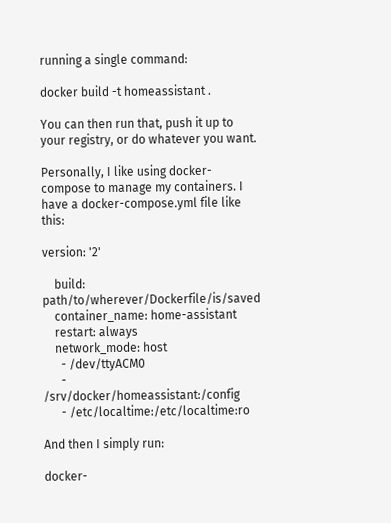running a single command:

docker build -t homeassistant .

You can then run that, push it up to your registry, or do whatever you want.

Personally, I like using docker-compose to manage my containers. I have a docker-compose.yml file like this:

version: '2'

    build: path/to/wherever/Dockerfile/is/saved
    container_name: home-assistant
    restart: always
    network_mode: host
      - /dev/ttyACM0
      - /srv/docker/homeassistant:/config
      - /etc/localtime:/etc/localtime:ro

And then I simply run:

docker-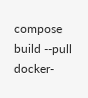compose build --pull
docker-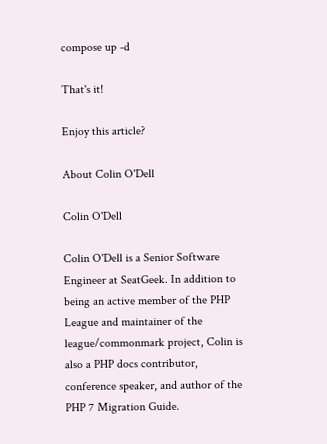compose up -d

That's it!

Enjoy this article?

About Colin O'Dell

Colin O'Dell

Colin O'Dell is a Senior Software Engineer at SeatGeek. In addition to being an active member of the PHP League and maintainer of the league/commonmark project, Colin is also a PHP docs contributor, conference speaker, and author of the PHP 7 Migration Guide.